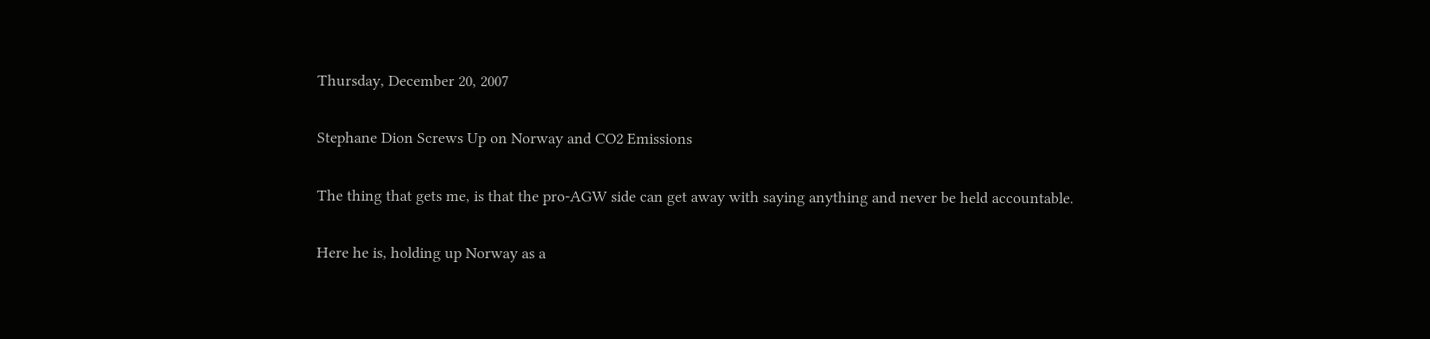Thursday, December 20, 2007

Stephane Dion Screws Up on Norway and CO2 Emissions

The thing that gets me, is that the pro-AGW side can get away with saying anything and never be held accountable.

Here he is, holding up Norway as a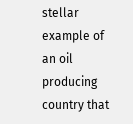stellar example of an oil producing country that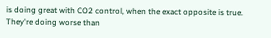is doing great with CO2 control, when the exact opposite is true. They're doing worse than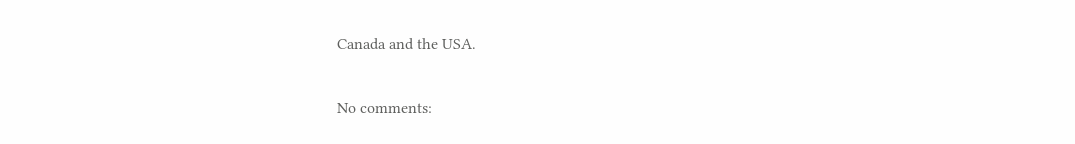Canada and the USA.

No comments: